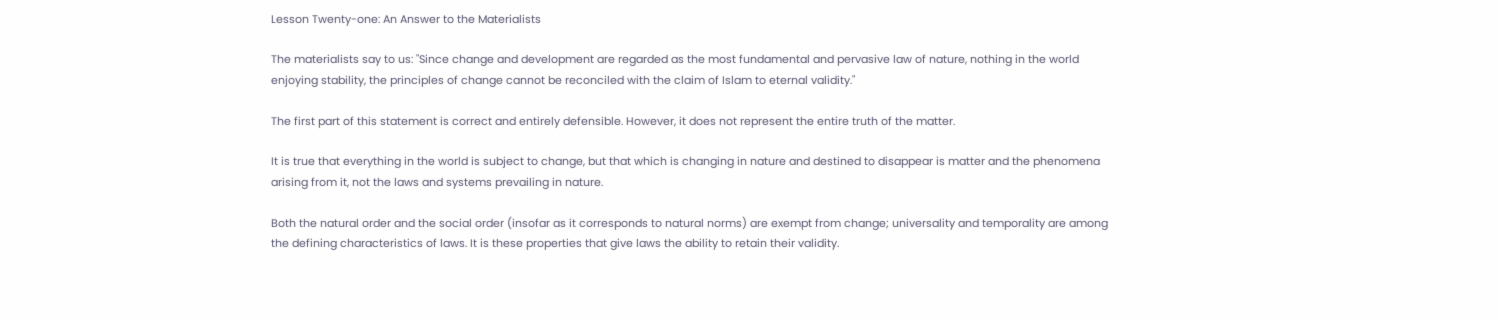Lesson Twenty-one: An Answer to the Materialists

The materialists say to us: "Since change and development are regarded as the most fundamental and pervasive law of nature, nothing in the world enjoying stability, the principles of change cannot be reconciled with the claim of Islam to eternal validity."

The first part of this statement is correct and entirely defensible. However, it does not represent the entire truth of the matter.

It is true that everything in the world is subject to change, but that which is changing in nature and destined to disappear is matter and the phenomena arising from it, not the laws and systems prevailing in nature.

Both the natural order and the social order (insofar as it corresponds to natural norms) are exempt from change; universality and temporality are among the defining characteristics of laws. It is these properties that give laws the ability to retain their validity.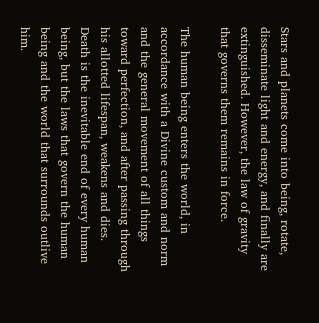Stars and planets come into being, rotate, disseminate light and energy, and finally are extinguished. However, the law of gravity that governs them remains in force.

The human being enters the world, in accordance with a Divine custom and norm and the general movement of all things toward perfection, and after passing through his allotted lifespan, weakens and dies. Death is the inevitable end of every human being, but the laws that govern the human being and the world that surrounds outlive him.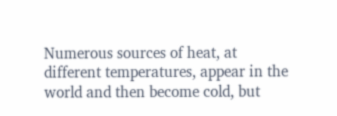Numerous sources of heat, at different temperatures, appear in the world and then become cold, but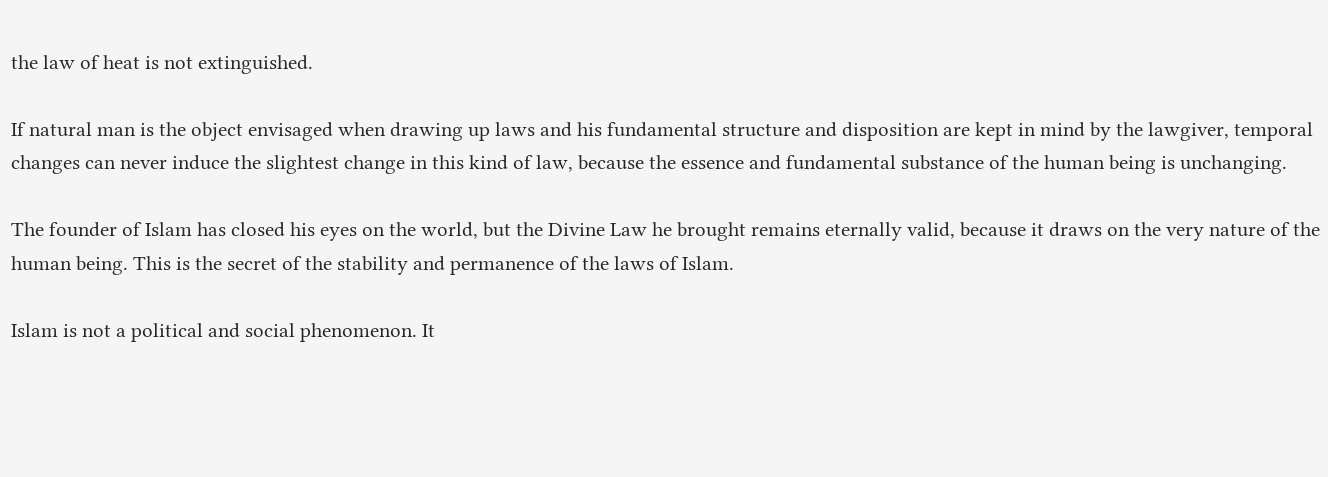the law of heat is not extinguished.

If natural man is the object envisaged when drawing up laws and his fundamental structure and disposition are kept in mind by the lawgiver, temporal changes can never induce the slightest change in this kind of law, because the essence and fundamental substance of the human being is unchanging.

The founder of Islam has closed his eyes on the world, but the Divine Law he brought remains eternally valid, because it draws on the very nature of the human being. This is the secret of the stability and permanence of the laws of Islam.

Islam is not a political and social phenomenon. It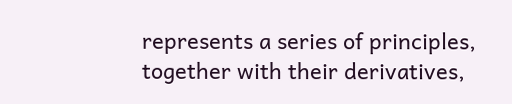represents a series of principles, together with their derivatives,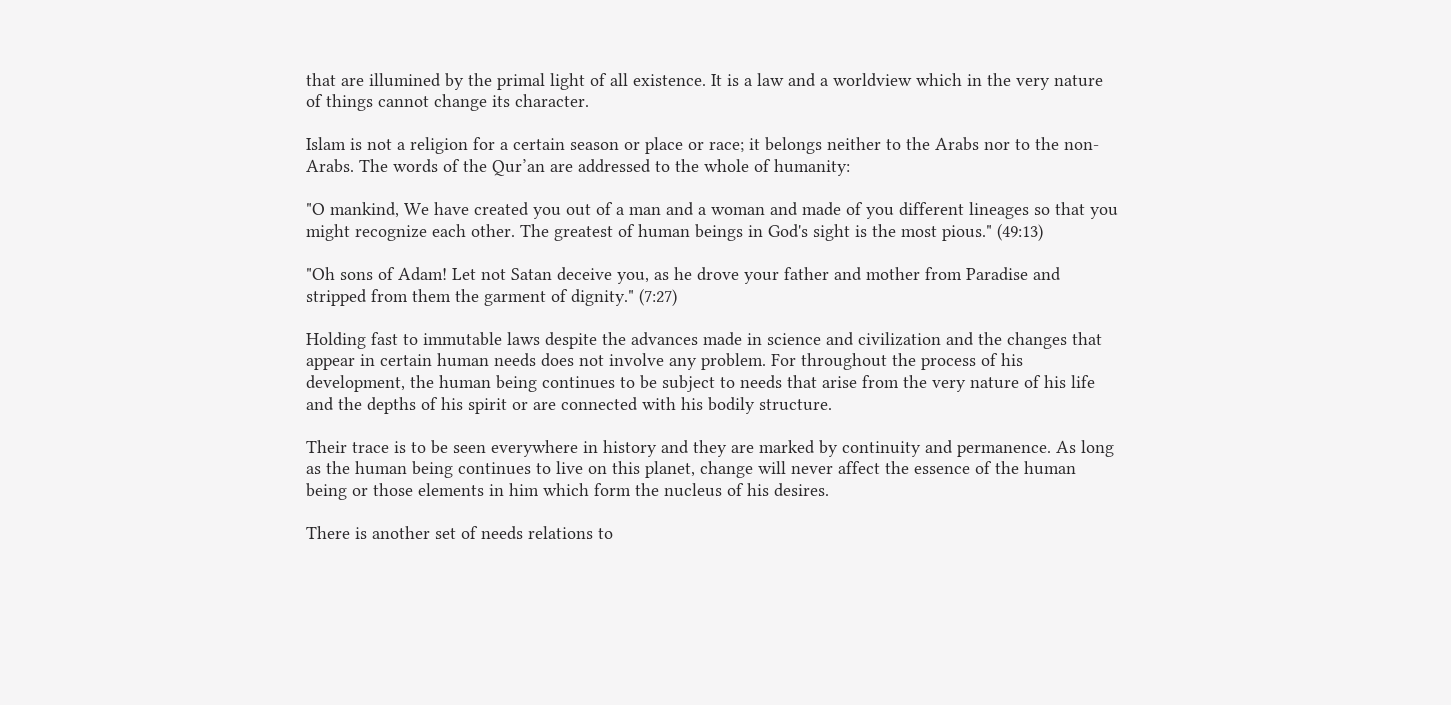that are illumined by the primal light of all existence. It is a law and a worldview which in the very nature of things cannot change its character.

Islam is not a religion for a certain season or place or race; it belongs neither to the Arabs nor to the non-Arabs. The words of the Qur’an are addressed to the whole of humanity:

"O mankind, We have created you out of a man and a woman and made of you different lineages so that you might recognize each other. The greatest of human beings in God's sight is the most pious." (49:13)

"Oh sons of Adam! Let not Satan deceive you, as he drove your father and mother from Paradise and stripped from them the garment of dignity." (7:27)

Holding fast to immutable laws despite the advances made in science and civilization and the changes that appear in certain human needs does not involve any problem. For throughout the process of his development, the human being continues to be subject to needs that arise from the very nature of his life and the depths of his spirit or are connected with his bodily structure.

Their trace is to be seen everywhere in history and they are marked by continuity and permanence. As long as the human being continues to live on this planet, change will never affect the essence of the human being or those elements in him which form the nucleus of his desires.

There is another set of needs relations to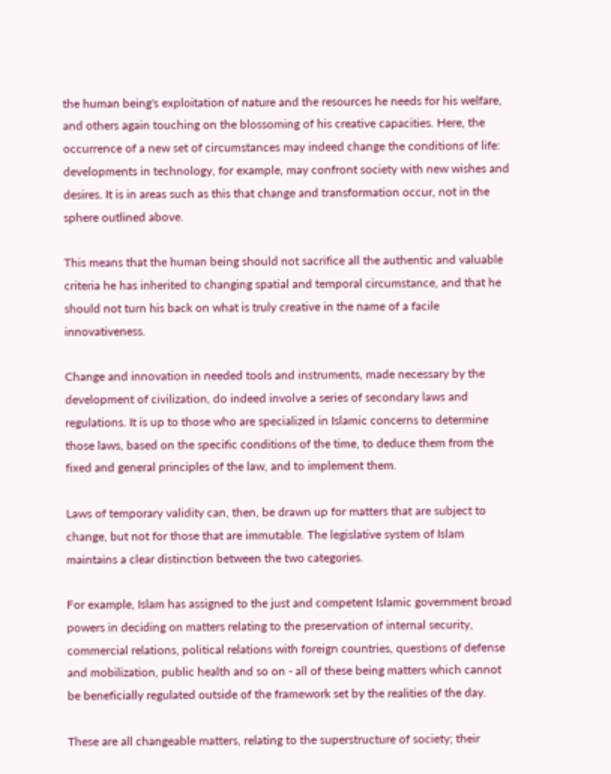the human being's exploitation of nature and the resources he needs for his welfare, and others again touching on the blossoming of his creative capacities. Here, the occurrence of a new set of circumstances may indeed change the conditions of life: developments in technology, for example, may confront society with new wishes and desires. It is in areas such as this that change and transformation occur, not in the sphere outlined above.

This means that the human being should not sacrifice all the authentic and valuable criteria he has inherited to changing spatial and temporal circumstance, and that he should not turn his back on what is truly creative in the name of a facile innovativeness.

Change and innovation in needed tools and instruments, made necessary by the development of civilization, do indeed involve a series of secondary laws and regulations. It is up to those who are specialized in Islamic concerns to determine those laws, based on the specific conditions of the time, to deduce them from the fixed and general principles of the law, and to implement them.

Laws of temporary validity can, then, be drawn up for matters that are subject to change, but not for those that are immutable. The legislative system of Islam maintains a clear distinction between the two categories.

For example, Islam has assigned to the just and competent Islamic government broad powers in deciding on matters relating to the preservation of internal security, commercial relations, political relations with foreign countries, questions of defense and mobilization, public health and so on - all of these being matters which cannot be beneficially regulated outside of the framework set by the realities of the day.

These are all changeable matters, relating to the superstructure of society; their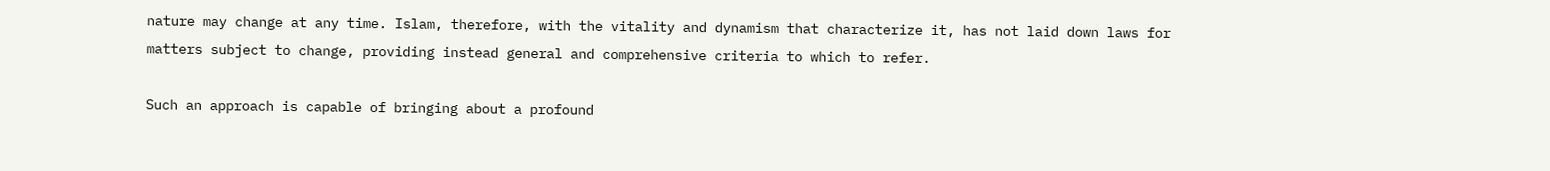nature may change at any time. Islam, therefore, with the vitality and dynamism that characterize it, has not laid down laws for matters subject to change, providing instead general and comprehensive criteria to which to refer.

Such an approach is capable of bringing about a profound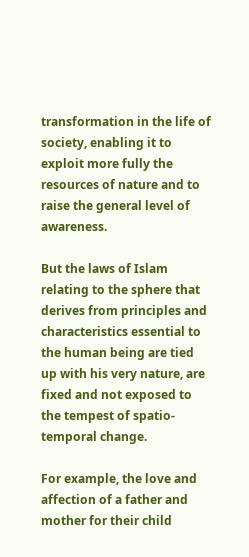transformation in the life of society, enabling it to exploit more fully the resources of nature and to raise the general level of awareness.

But the laws of Islam relating to the sphere that derives from principles and characteristics essential to the human being are tied up with his very nature, are fixed and not exposed to the tempest of spatio-temporal change.

For example, the love and affection of a father and mother for their child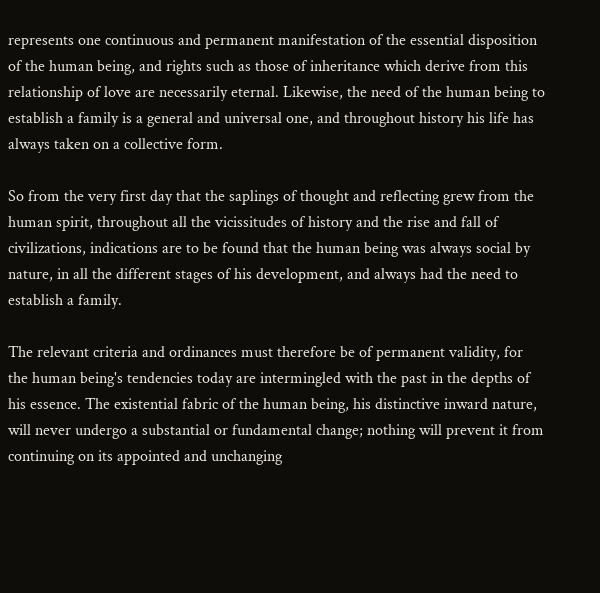represents one continuous and permanent manifestation of the essential disposition of the human being, and rights such as those of inheritance which derive from this relationship of love are necessarily eternal. Likewise, the need of the human being to establish a family is a general and universal one, and throughout history his life has always taken on a collective form.

So from the very first day that the saplings of thought and reflecting grew from the human spirit, throughout all the vicissitudes of history and the rise and fall of civilizations, indications are to be found that the human being was always social by nature, in all the different stages of his development, and always had the need to establish a family.

The relevant criteria and ordinances must therefore be of permanent validity, for the human being's tendencies today are intermingled with the past in the depths of his essence. The existential fabric of the human being, his distinctive inward nature, will never undergo a substantial or fundamental change; nothing will prevent it from continuing on its appointed and unchanging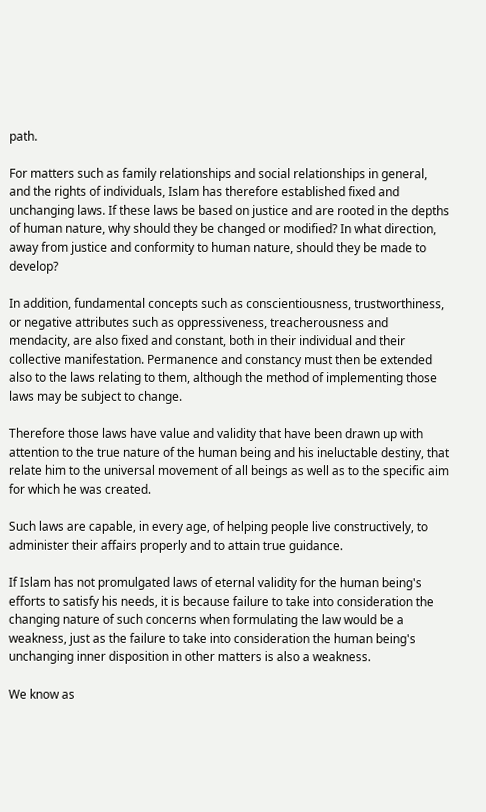path.

For matters such as family relationships and social relationships in general, and the rights of individuals, Islam has therefore established fixed and unchanging laws. If these laws be based on justice and are rooted in the depths of human nature, why should they be changed or modified? In what direction, away from justice and conformity to human nature, should they be made to develop?

In addition, fundamental concepts such as conscientiousness, trustworthiness, or negative attributes such as oppressiveness, treacherousness and mendacity, are also fixed and constant, both in their individual and their collective manifestation. Permanence and constancy must then be extended also to the laws relating to them, although the method of implementing those laws may be subject to change.

Therefore those laws have value and validity that have been drawn up with attention to the true nature of the human being and his ineluctable destiny, that relate him to the universal movement of all beings as well as to the specific aim for which he was created.

Such laws are capable, in every age, of helping people live constructively, to administer their affairs properly and to attain true guidance.

If Islam has not promulgated laws of eternal validity for the human being's efforts to satisfy his needs, it is because failure to take into consideration the changing nature of such concerns when formulating the law would be a weakness, just as the failure to take into consideration the human being's unchanging inner disposition in other matters is also a weakness.

We know as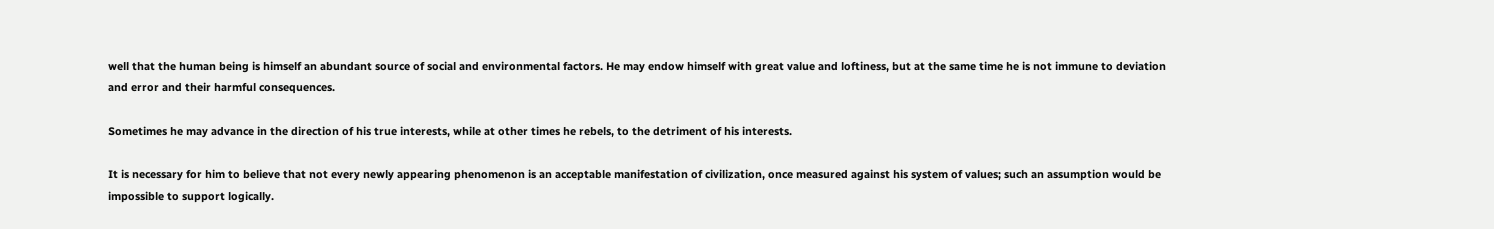well that the human being is himself an abundant source of social and environmental factors. He may endow himself with great value and loftiness, but at the same time he is not immune to deviation and error and their harmful consequences.

Sometimes he may advance in the direction of his true interests, while at other times he rebels, to the detriment of his interests.

It is necessary for him to believe that not every newly appearing phenomenon is an acceptable manifestation of civilization, once measured against his system of values; such an assumption would be impossible to support logically.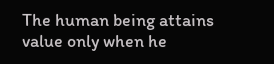The human being attains value only when he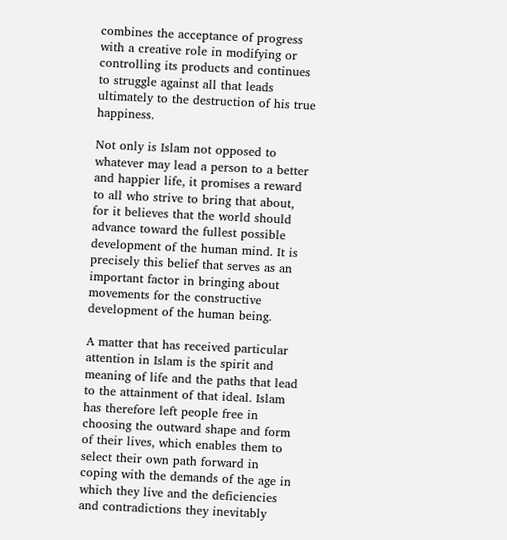combines the acceptance of progress with a creative role in modifying or controlling its products and continues to struggle against all that leads ultimately to the destruction of his true happiness.

Not only is Islam not opposed to whatever may lead a person to a better and happier life, it promises a reward to all who strive to bring that about, for it believes that the world should advance toward the fullest possible development of the human mind. It is precisely this belief that serves as an important factor in bringing about movements for the constructive development of the human being.

A matter that has received particular attention in Islam is the spirit and meaning of life and the paths that lead to the attainment of that ideal. Islam has therefore left people free in choosing the outward shape and form of their lives, which enables them to select their own path forward in coping with the demands of the age in which they live and the deficiencies and contradictions they inevitably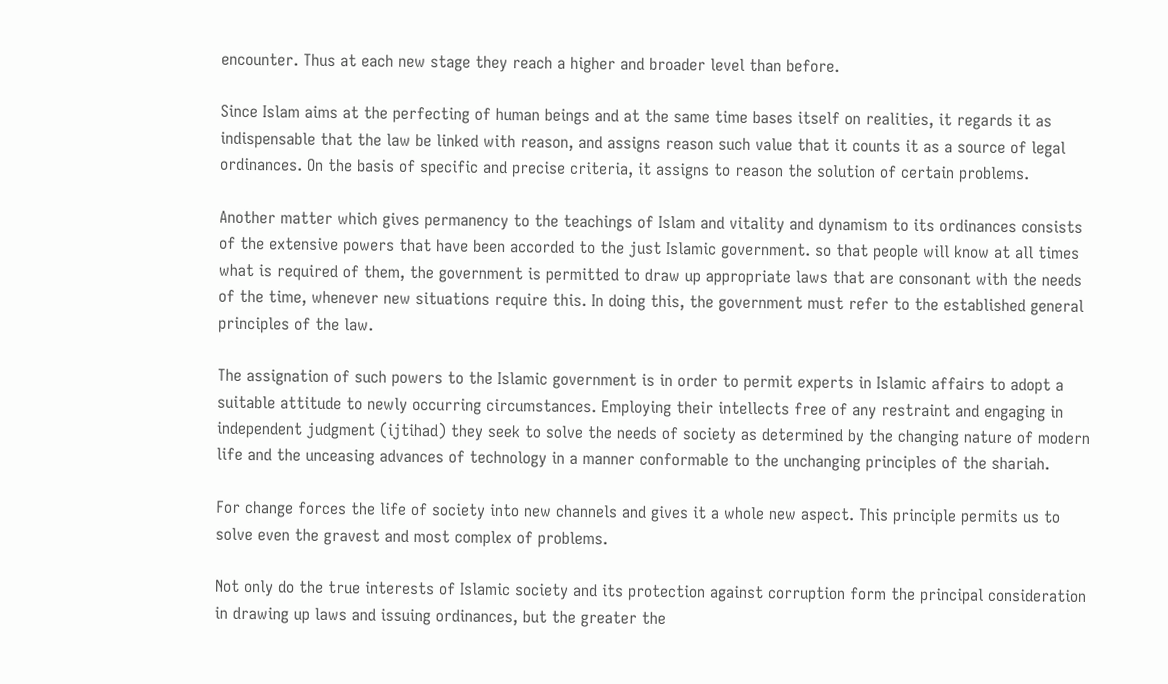encounter. Thus at each new stage they reach a higher and broader level than before.

Since Islam aims at the perfecting of human beings and at the same time bases itself on realities, it regards it as indispensable that the law be linked with reason, and assigns reason such value that it counts it as a source of legal ordinances. On the basis of specific and precise criteria, it assigns to reason the solution of certain problems.

Another matter which gives permanency to the teachings of Islam and vitality and dynamism to its ordinances consists of the extensive powers that have been accorded to the just Islamic government. so that people will know at all times what is required of them, the government is permitted to draw up appropriate laws that are consonant with the needs of the time, whenever new situations require this. In doing this, the government must refer to the established general principles of the law.

The assignation of such powers to the Islamic government is in order to permit experts in Islamic affairs to adopt a suitable attitude to newly occurring circumstances. Employing their intellects free of any restraint and engaging in independent judgment (ijtihad) they seek to solve the needs of society as determined by the changing nature of modern life and the unceasing advances of technology in a manner conformable to the unchanging principles of the shariah.

For change forces the life of society into new channels and gives it a whole new aspect. This principle permits us to solve even the gravest and most complex of problems.

Not only do the true interests of Islamic society and its protection against corruption form the principal consideration in drawing up laws and issuing ordinances, but the greater the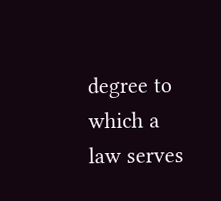degree to which a law serves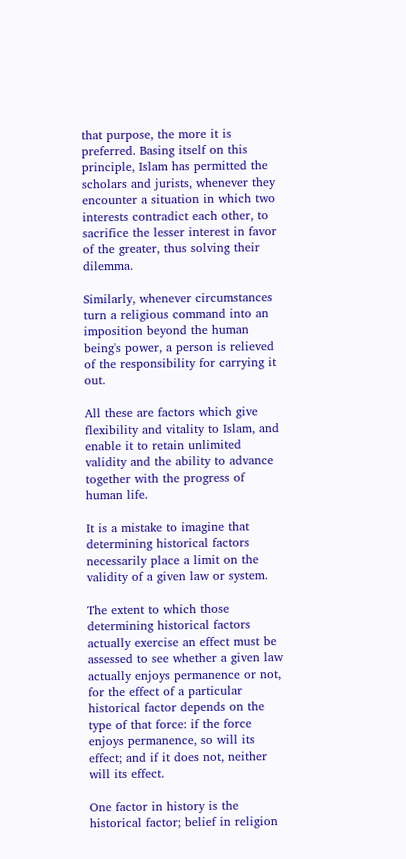that purpose, the more it is preferred. Basing itself on this principle, Islam has permitted the scholars and jurists, whenever they encounter a situation in which two interests contradict each other, to sacrifice the lesser interest in favor of the greater, thus solving their dilemma.

Similarly, whenever circumstances turn a religious command into an imposition beyond the human being's power, a person is relieved of the responsibility for carrying it out.

All these are factors which give flexibility and vitality to Islam, and enable it to retain unlimited validity and the ability to advance together with the progress of human life.

It is a mistake to imagine that determining historical factors necessarily place a limit on the validity of a given law or system.

The extent to which those determining historical factors actually exercise an effect must be assessed to see whether a given law actually enjoys permanence or not, for the effect of a particular historical factor depends on the type of that force: if the force enjoys permanence, so will its effect; and if it does not, neither will its effect.

One factor in history is the historical factor; belief in religion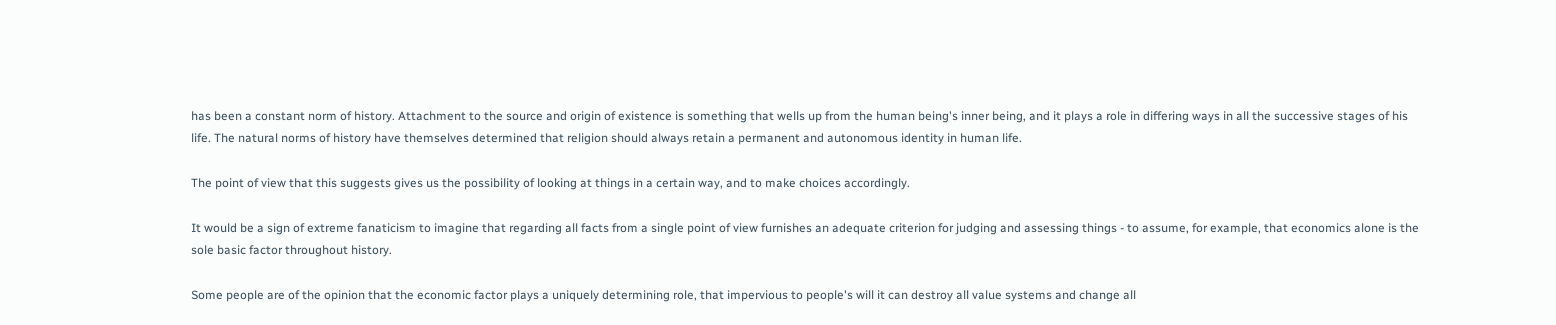has been a constant norm of history. Attachment to the source and origin of existence is something that wells up from the human being's inner being, and it plays a role in differing ways in all the successive stages of his life. The natural norms of history have themselves determined that religion should always retain a permanent and autonomous identity in human life.

The point of view that this suggests gives us the possibility of looking at things in a certain way, and to make choices accordingly.

It would be a sign of extreme fanaticism to imagine that regarding all facts from a single point of view furnishes an adequate criterion for judging and assessing things - to assume, for example, that economics alone is the sole basic factor throughout history.

Some people are of the opinion that the economic factor plays a uniquely determining role, that impervious to people's will it can destroy all value systems and change all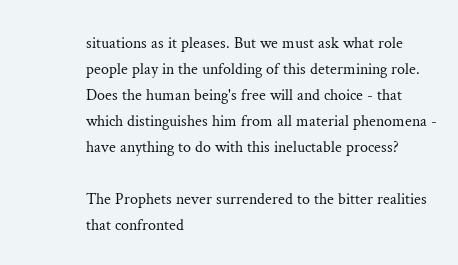situations as it pleases. But we must ask what role people play in the unfolding of this determining role. Does the human being's free will and choice - that which distinguishes him from all material phenomena - have anything to do with this ineluctable process?

The Prophets never surrendered to the bitter realities that confronted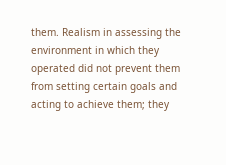them. Realism in assessing the environment in which they operated did not prevent them from setting certain goals and acting to achieve them; they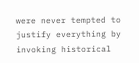were never tempted to justify everything by invoking historical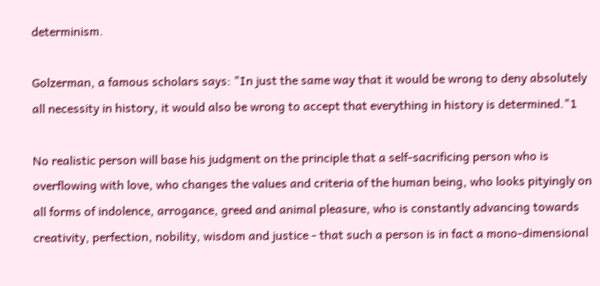determinism.

Golzerman, a famous scholars says: "In just the same way that it would be wrong to deny absolutely all necessity in history, it would also be wrong to accept that everything in history is determined."1

No realistic person will base his judgment on the principle that a self-sacrificing person who is overflowing with love, who changes the values and criteria of the human being, who looks pityingly on all forms of indolence, arrogance, greed and animal pleasure, who is constantly advancing towards creativity, perfection, nobility, wisdom and justice - that such a person is in fact a mono-dimensional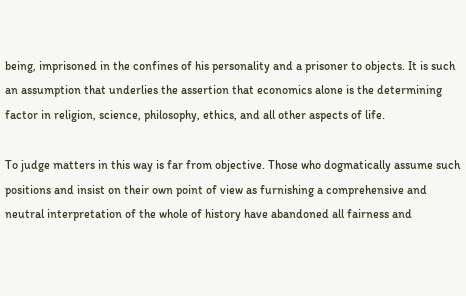being, imprisoned in the confines of his personality and a prisoner to objects. It is such an assumption that underlies the assertion that economics alone is the determining factor in religion, science, philosophy, ethics, and all other aspects of life.

To judge matters in this way is far from objective. Those who dogmatically assume such positions and insist on their own point of view as furnishing a comprehensive and neutral interpretation of the whole of history have abandoned all fairness and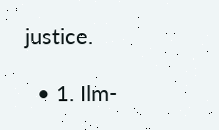justice.

  • 1. Ilm-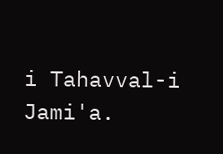i Tahavval-i Jami'a.